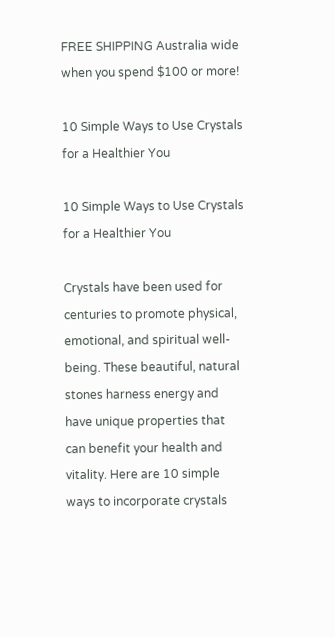FREE SHIPPING Australia wide when you spend $100 or more!

10 Simple Ways to Use Crystals for a Healthier You

10 Simple Ways to Use Crystals for a Healthier You

Crystals have been used for centuries to promote physical, emotional, and spiritual well-being. These beautiful, natural stones harness energy and have unique properties that can benefit your health and vitality. Here are 10 simple ways to incorporate crystals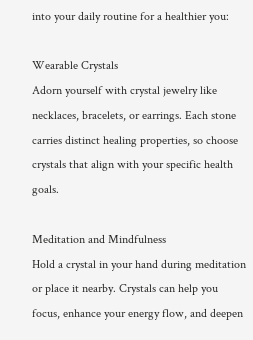into your daily routine for a healthier you:

Wearable Crystals
Adorn yourself with crystal jewelry like necklaces, bracelets, or earrings. Each stone carries distinct healing properties, so choose crystals that align with your specific health goals.

Meditation and Mindfulness
Hold a crystal in your hand during meditation or place it nearby. Crystals can help you focus, enhance your energy flow, and deepen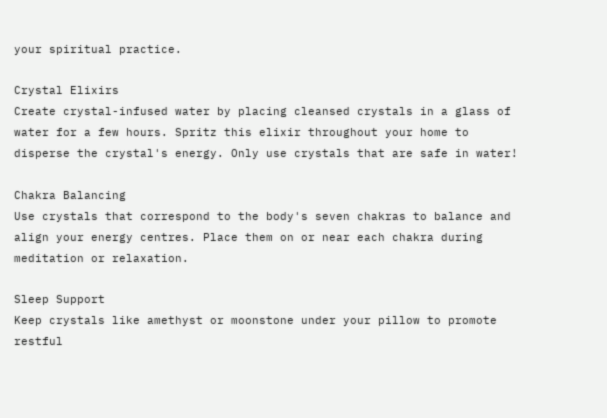your spiritual practice.

Crystal Elixirs
Create crystal-infused water by placing cleansed crystals in a glass of water for a few hours. Spritz this elixir throughout your home to disperse the crystal's energy. Only use crystals that are safe in water!

Chakra Balancing
Use crystals that correspond to the body's seven chakras to balance and align your energy centres. Place them on or near each chakra during meditation or relaxation.

Sleep Support
Keep crystals like amethyst or moonstone under your pillow to promote restful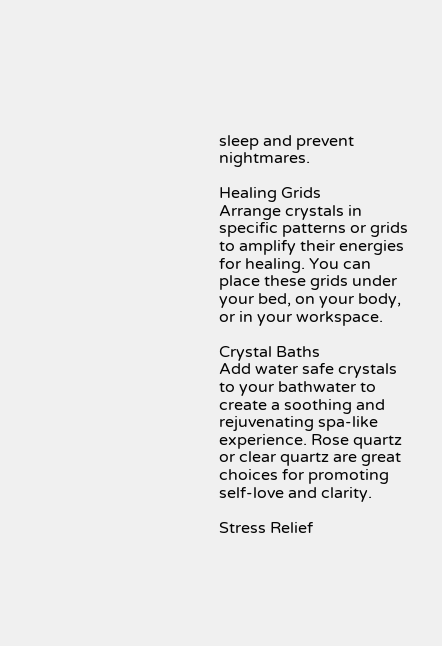sleep and prevent nightmares.

Healing Grids
Arrange crystals in specific patterns or grids to amplify their energies for healing. You can place these grids under your bed, on your body, or in your workspace.

Crystal Baths
Add water safe crystals to your bathwater to create a soothing and rejuvenating spa-like experience. Rose quartz or clear quartz are great choices for promoting self-love and clarity.

Stress Relief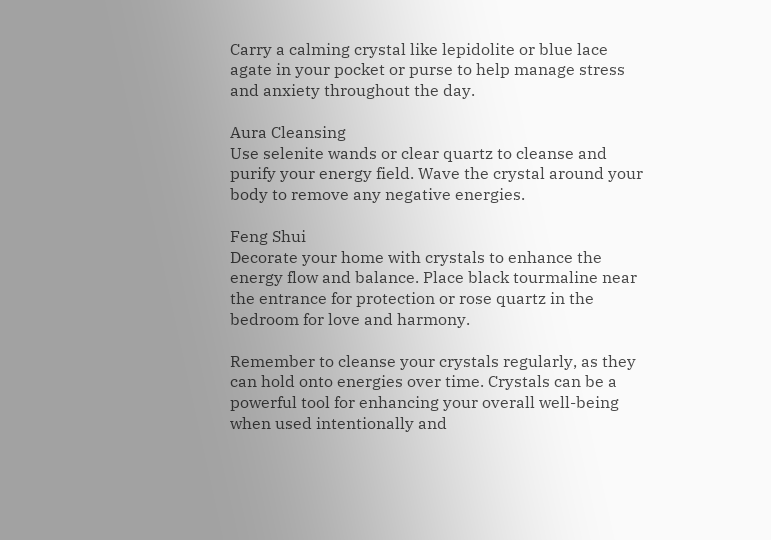Carry a calming crystal like lepidolite or blue lace agate in your pocket or purse to help manage stress and anxiety throughout the day.

Aura Cleansing
Use selenite wands or clear quartz to cleanse and purify your energy field. Wave the crystal around your body to remove any negative energies.

Feng Shui
Decorate your home with crystals to enhance the energy flow and balance. Place black tourmaline near the entrance for protection or rose quartz in the bedroom for love and harmony.

Remember to cleanse your crystals regularly, as they can hold onto energies over time. Crystals can be a powerful tool for enhancing your overall well-being when used intentionally and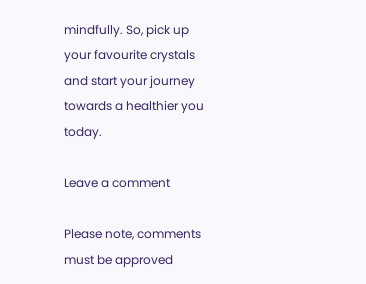mindfully. So, pick up your favourite crystals and start your journey towards a healthier you today.

Leave a comment

Please note, comments must be approved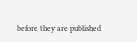before they are published